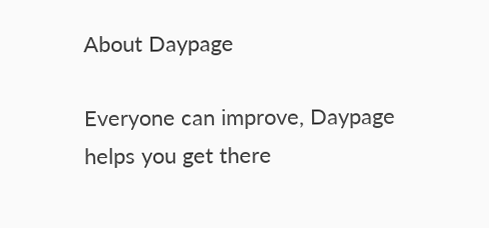About Daypage

Everyone can improve, Daypage helps you get there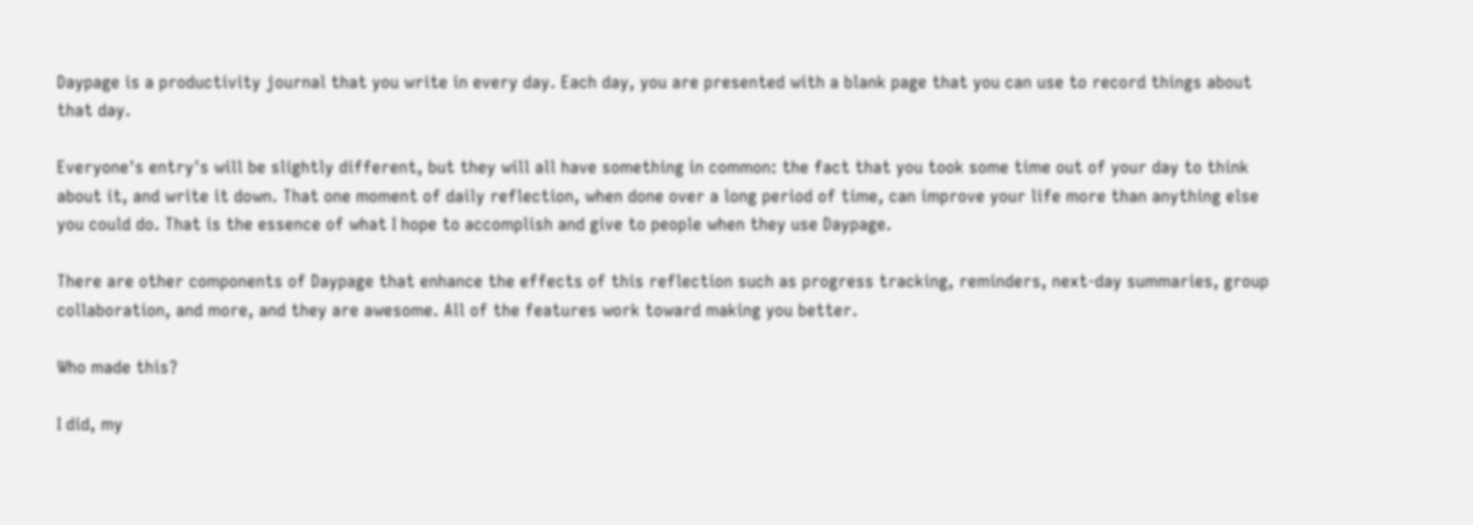Daypage is a productivity journal that you write in every day. Each day, you are presented with a blank page that you can use to record things about that day.

Everyone's entry's will be slightly different, but they will all have something in common: the fact that you took some time out of your day to think about it, and write it down. That one moment of daily reflection, when done over a long period of time, can improve your life more than anything else you could do. That is the essence of what I hope to accomplish and give to people when they use Daypage.

There are other components of Daypage that enhance the effects of this reflection such as progress tracking, reminders, next-day summaries, group collaboration, and more, and they are awesome. All of the features work toward making you better.

Who made this?

I did, my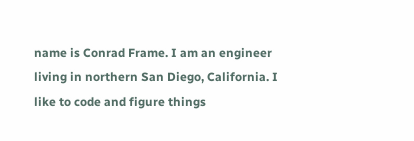name is Conrad Frame. I am an engineer living in northern San Diego, California. I like to code and figure things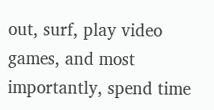out, surf, play video games, and most importantly, spend time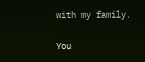with my family.

You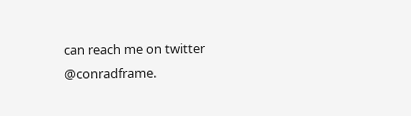can reach me on twitter @conradframe.